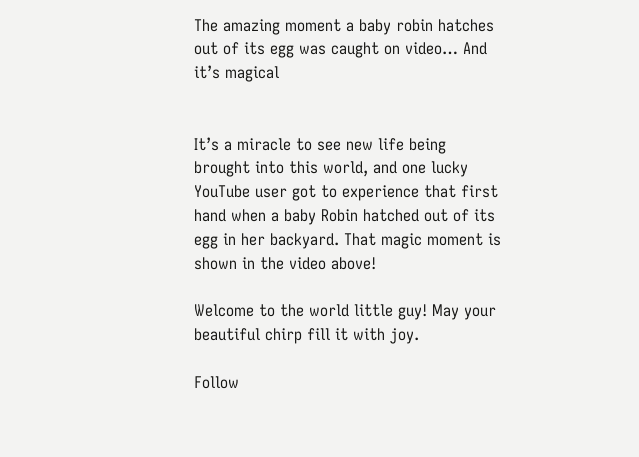The amazing moment a baby robin hatches out of its egg was caught on video… And it’s magical


It’s a miracle to see new life being brought into this world, and one lucky YouTube user got to experience that first hand when a baby Robin hatched out of its egg in her backyard. That magic moment is shown in the video above!

Welcome to the world little guy! May your beautiful chirp fill it with joy.

Follow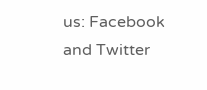us: Facebook and Twitter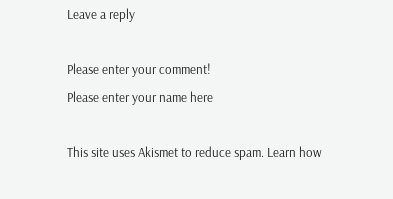Leave a reply

Please enter your comment!
Please enter your name here

This site uses Akismet to reduce spam. Learn how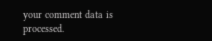your comment data is processed.